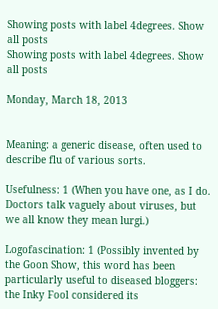Showing posts with label 4degrees. Show all posts
Showing posts with label 4degrees. Show all posts

Monday, March 18, 2013


Meaning: a generic disease, often used to describe flu of various sorts.

Usefulness: 1 (When you have one, as I do. Doctors talk vaguely about viruses, but we all know they mean lurgi.)

Logofascination: 1 (Possibly invented by the Goon Show, this word has been particularly useful to diseased bloggers: the Inky Fool considered its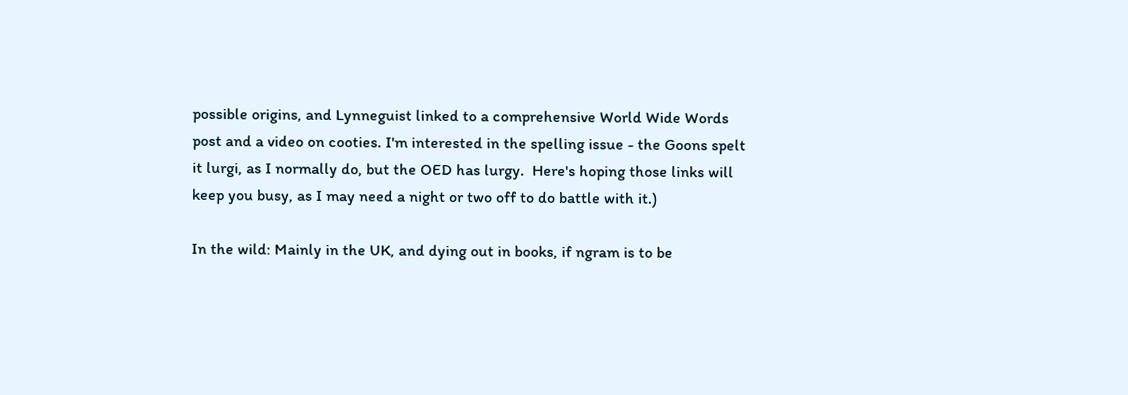possible origins, and Lynneguist linked to a comprehensive World Wide Words post and a video on cooties. I'm interested in the spelling issue - the Goons spelt it lurgi, as I normally do, but the OED has lurgy.  Here's hoping those links will keep you busy, as I may need a night or two off to do battle with it.)

In the wild: Mainly in the UK, and dying out in books, if ngram is to be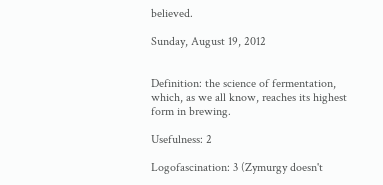believed.

Sunday, August 19, 2012


Definition: the science of fermentation, which, as we all know, reaches its highest form in brewing.

Usefulness: 2

Logofascination: 3 (Zymurgy doesn't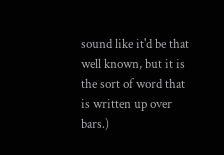sound like it'd be that well known, but it is the sort of word that is written up over bars.)